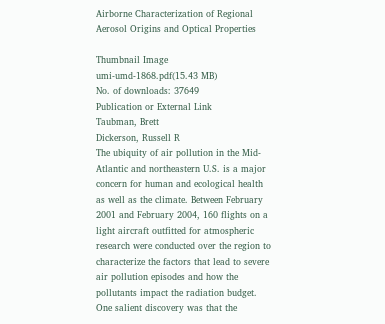Airborne Characterization of Regional Aerosol Origins and Optical Properties

Thumbnail Image
umi-umd-1868.pdf(15.43 MB)
No. of downloads: 37649
Publication or External Link
Taubman, Brett
Dickerson, Russell R
The ubiquity of air pollution in the Mid-Atlantic and northeastern U.S. is a major concern for human and ecological health as well as the climate. Between February 2001 and February 2004, 160 flights on a light aircraft outfitted for atmospheric research were conducted over the region to characterize the factors that lead to severe air pollution episodes and how the pollutants impact the radiation budget. One salient discovery was that the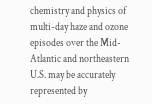chemistry and physics of multi-day haze and ozone episodes over the Mid-Atlantic and northeastern U.S. may be accurately represented by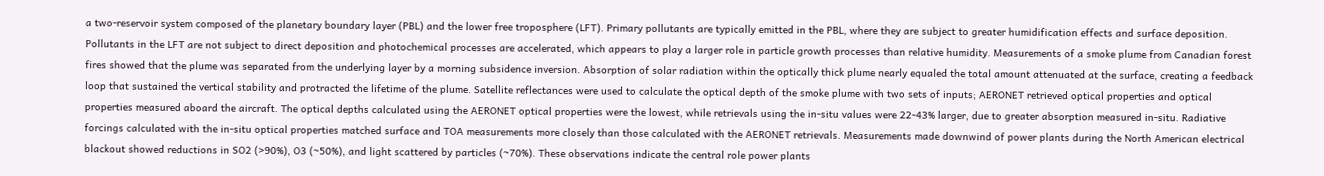a two-reservoir system composed of the planetary boundary layer (PBL) and the lower free troposphere (LFT). Primary pollutants are typically emitted in the PBL, where they are subject to greater humidification effects and surface deposition. Pollutants in the LFT are not subject to direct deposition and photochemical processes are accelerated, which appears to play a larger role in particle growth processes than relative humidity. Measurements of a smoke plume from Canadian forest fires showed that the plume was separated from the underlying layer by a morning subsidence inversion. Absorption of solar radiation within the optically thick plume nearly equaled the total amount attenuated at the surface, creating a feedback loop that sustained the vertical stability and protracted the lifetime of the plume. Satellite reflectances were used to calculate the optical depth of the smoke plume with two sets of inputs; AERONET retrieved optical properties and optical properties measured aboard the aircraft. The optical depths calculated using the AERONET optical properties were the lowest, while retrievals using the in-situ values were 22-43% larger, due to greater absorption measured in-situ. Radiative forcings calculated with the in-situ optical properties matched surface and TOA measurements more closely than those calculated with the AERONET retrievals. Measurements made downwind of power plants during the North American electrical blackout showed reductions in SO2 (>90%), O3 (~50%), and light scattered by particles (~70%). These observations indicate the central role power plants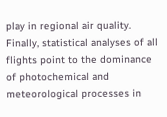play in regional air quality. Finally, statistical analyses of all flights point to the dominance of photochemical and meteorological processes in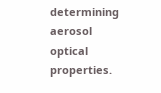determining aerosol optical properties.